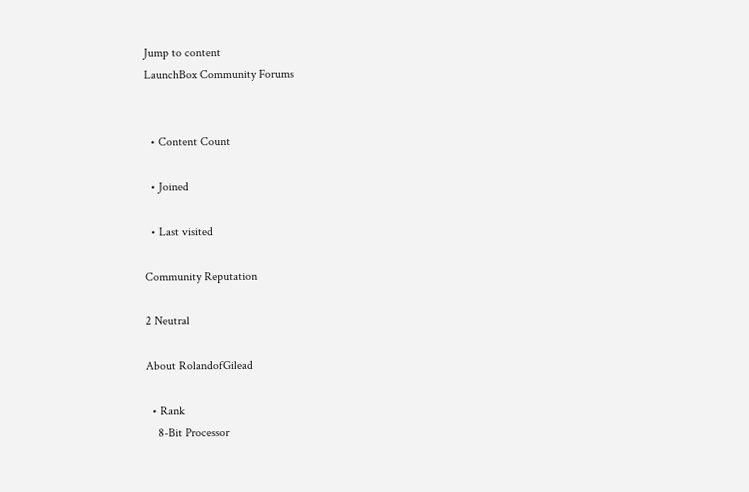Jump to content
LaunchBox Community Forums


  • Content Count

  • Joined

  • Last visited

Community Reputation

2 Neutral

About RolandofGilead

  • Rank
    8-Bit Processor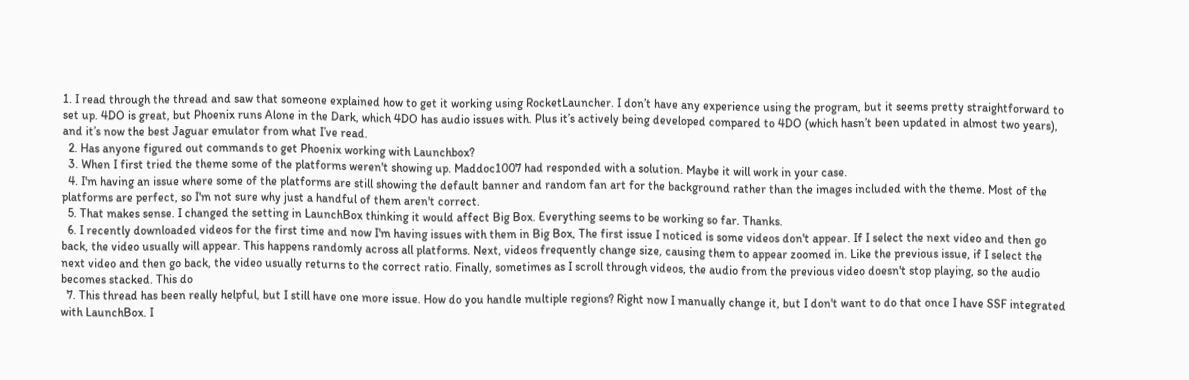1. I read through the thread and saw that someone explained how to get it working using RocketLauncher. I don’t have any experience using the program, but it seems pretty straightforward to set up. 4DO is great, but Phoenix runs Alone in the Dark, which 4DO has audio issues with. Plus it’s actively being developed compared to 4DO (which hasn’t been updated in almost two years), and it’s now the best Jaguar emulator from what I’ve read.
  2. Has anyone figured out commands to get Phoenix working with Launchbox?
  3. When I first tried the theme some of the platforms weren't showing up. Maddoc1007 had responded with a solution. Maybe it will work in your case.
  4. I'm having an issue where some of the platforms are still showing the default banner and random fan art for the background rather than the images included with the theme. Most of the platforms are perfect, so I'm not sure why just a handful of them aren't correct.
  5. That makes sense. I changed the setting in LaunchBox thinking it would affect Big Box. Everything seems to be working so far. Thanks.
  6. I recently downloaded videos for the first time and now I'm having issues with them in Big Box, The first issue I noticed is some videos don't appear. If I select the next video and then go back, the video usually will appear. This happens randomly across all platforms. Next, videos frequently change size, causing them to appear zoomed in. Like the previous issue, if I select the next video and then go back, the video usually returns to the correct ratio. Finally, sometimes as I scroll through videos, the audio from the previous video doesn't stop playing, so the audio becomes stacked. This do
  7. This thread has been really helpful, but I still have one more issue. How do you handle multiple regions? Right now I manually change it, but I don't want to do that once I have SSF integrated with LaunchBox. I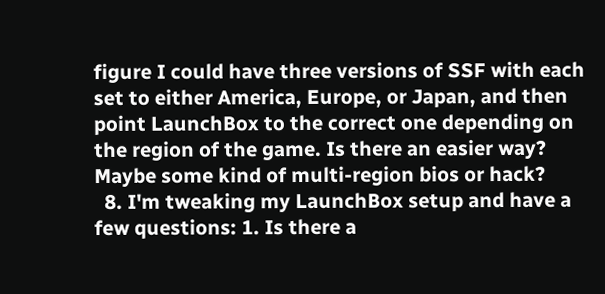figure I could have three versions of SSF with each set to either America, Europe, or Japan, and then point LaunchBox to the correct one depending on the region of the game. Is there an easier way? Maybe some kind of multi-region bios or hack?
  8. I'm tweaking my LaunchBox setup and have a few questions: 1. Is there a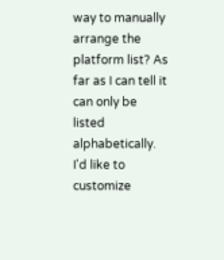way to manually arrange the platform list? As far as I can tell it can only be listed alphabetically. I'd like to customize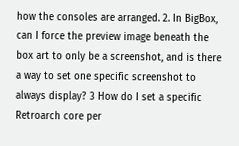how the consoles are arranged. 2. In BigBox, can I force the preview image beneath the box art to only be a screenshot, and is there a way to set one specific screenshot to always display? 3 How do I set a specific Retroarch core per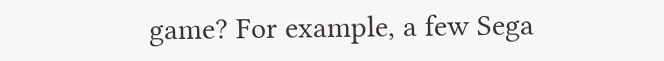game? For example, a few Sega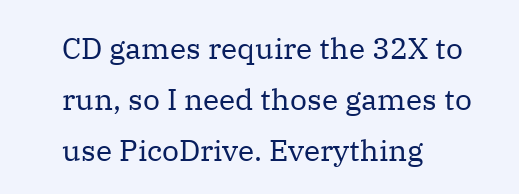CD games require the 32X to run, so I need those games to use PicoDrive. Everything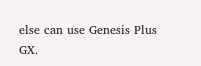else can use Genesis Plus GX.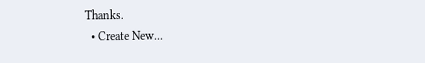Thanks.
  • Create New...